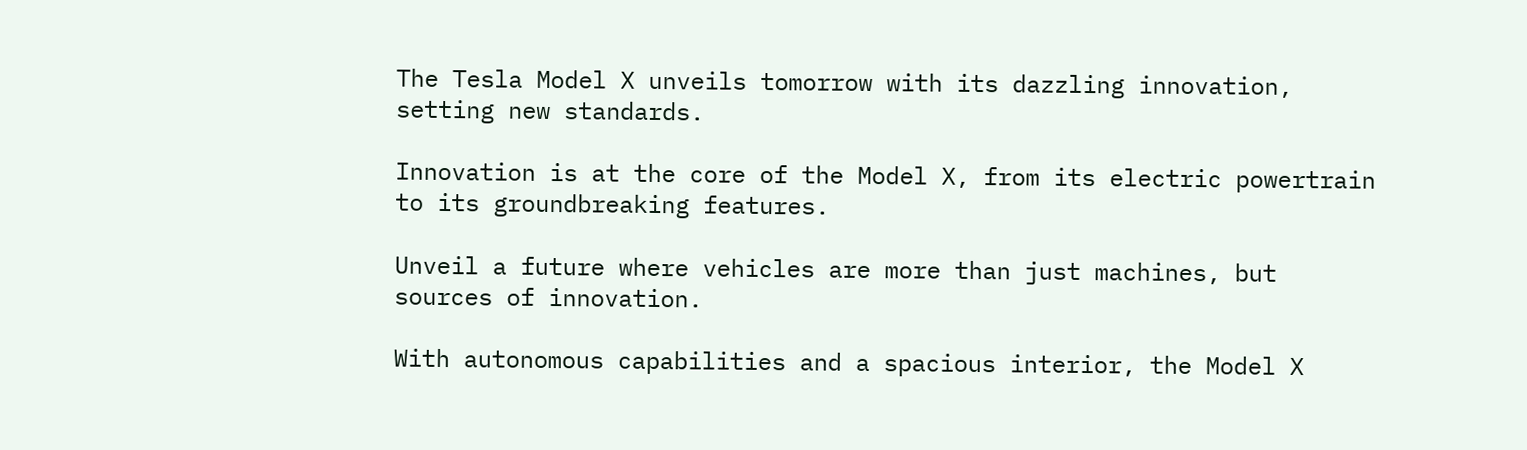The Tesla Model X unveils tomorrow with its dazzling innovation, setting new standards.

Innovation is at the core of the Model X, from its electric powertrain to its groundbreaking features.

Unveil a future where vehicles are more than just machines, but sources of innovation.

With autonomous capabilities and a spacious interior, the Model X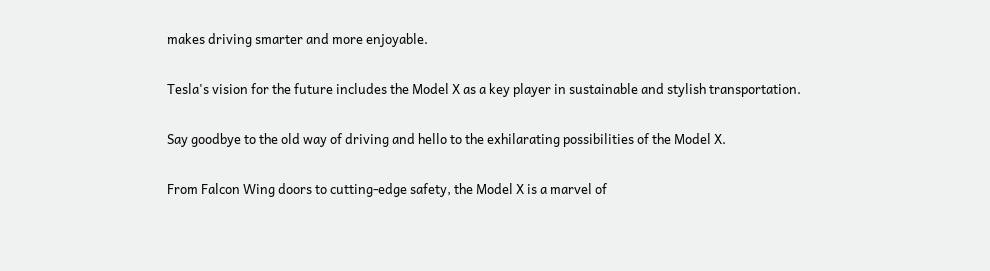makes driving smarter and more enjoyable.

Tesla's vision for the future includes the Model X as a key player in sustainable and stylish transportation.

Say goodbye to the old way of driving and hello to the exhilarating possibilities of the Model X.

From Falcon Wing doors to cutting-edge safety, the Model X is a marvel of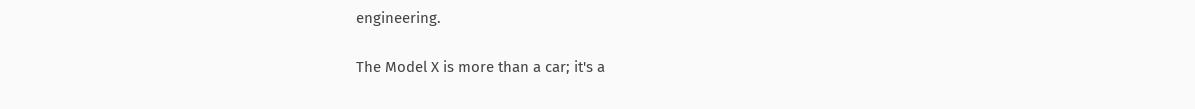engineering.

The Model X is more than a car; it's a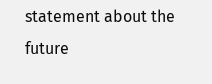statement about the future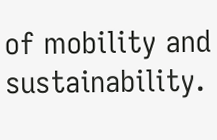of mobility and sustainability.